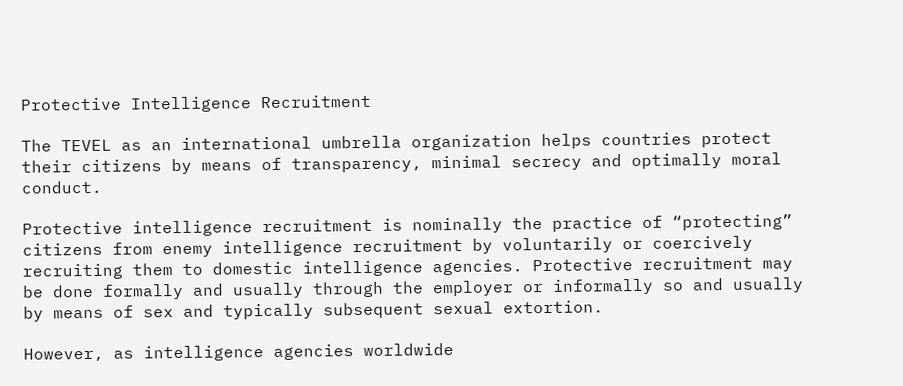Protective Intelligence Recruitment

The TEVEL as an international umbrella organization helps countries protect their citizens by means of transparency, minimal secrecy and optimally moral conduct.

Protective intelligence recruitment is nominally the practice of “protecting” citizens from enemy intelligence recruitment by voluntarily or coercively recruiting them to domestic intelligence agencies. Protective recruitment may be done formally and usually through the employer or informally so and usually by means of sex and typically subsequent sexual extortion.

However, as intelligence agencies worldwide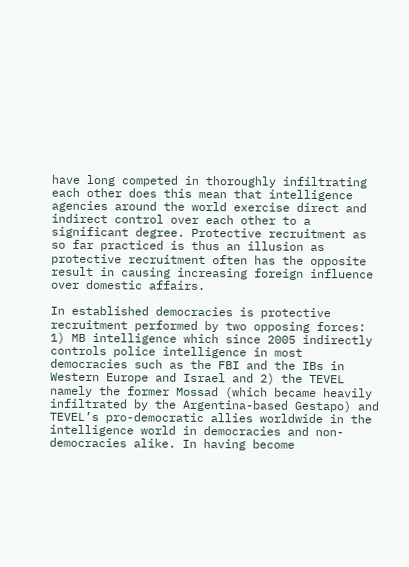have long competed in thoroughly infiltrating each other does this mean that intelligence agencies around the world exercise direct and indirect control over each other to a significant degree. Protective recruitment as so far practiced is thus an illusion as protective recruitment often has the opposite result in causing increasing foreign influence over domestic affairs.

In established democracies is protective recruitment performed by two opposing forces: 1) MB intelligence which since 2005 indirectly controls police intelligence in most democracies such as the FBI and the IBs in Western Europe and Israel and 2) the TEVEL namely the former Mossad (which became heavily infiltrated by the Argentina-based Gestapo) and TEVEL’s pro-democratic allies worldwide in the intelligence world in democracies and non-democracies alike. In having become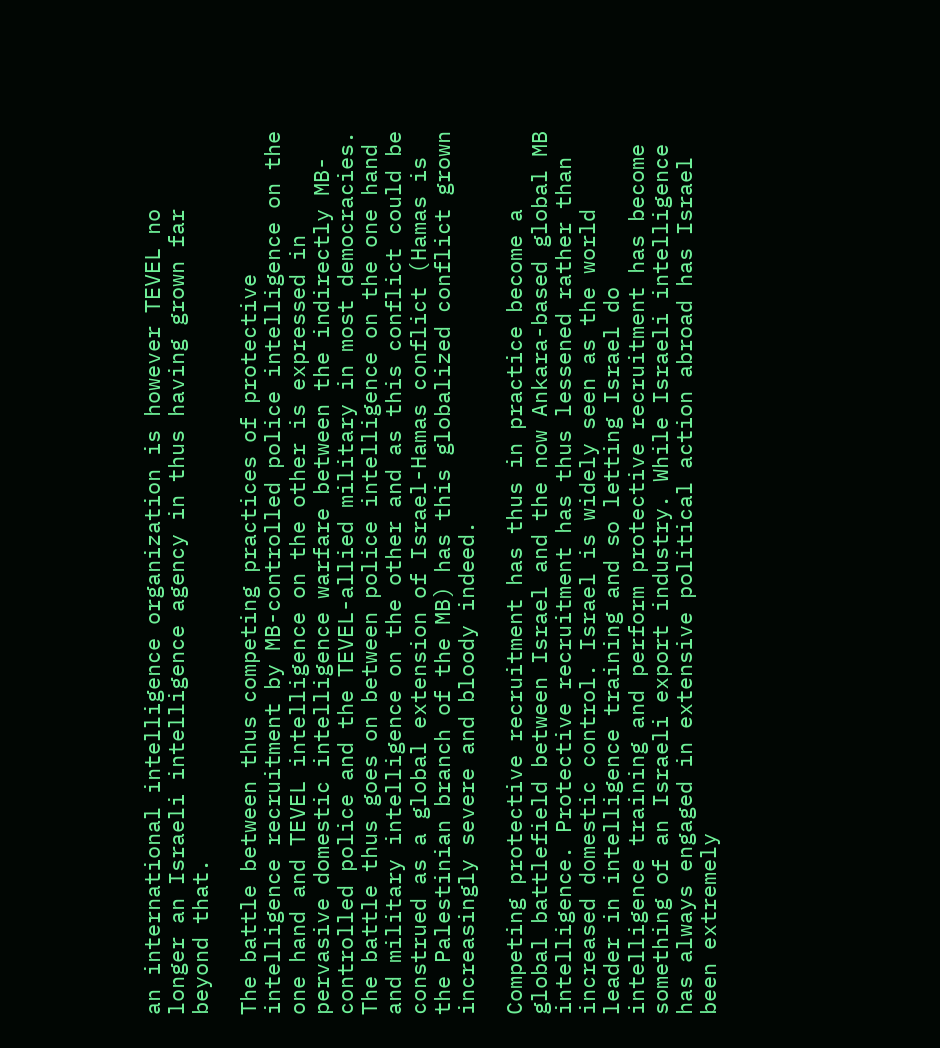an international intelligence organization is however TEVEL no longer an Israeli intelligence agency in thus having grown far beyond that.

The battle between thus competing practices of protective intelligence recruitment by MB-controlled police intelligence on the one hand and TEVEL intelligence on the other is expressed in pervasive domestic intelligence warfare between the indirectly MB-controlled police and the TEVEL-allied military in most democracies. The battle thus goes on between police intelligence on the one hand and military intelligence on the other and as this conflict could be construed as a global extension of Israel-Hamas conflict (Hamas is the Palestinian branch of the MB) has this globalized conflict grown increasingly severe and bloody indeed.

Competing protective recruitment has thus in practice become a global battlefield between Israel and the now Ankara-based global MB intelligence. Protective recruitment has thus lessened rather than increased domestic control. Israel is widely seen as the world leader in intelligence training and so letting Israel do intelligence training and perform protective recruitment has become something of an Israeli export industry. While Israeli intelligence has always engaged in extensive political action abroad has Israel been extremely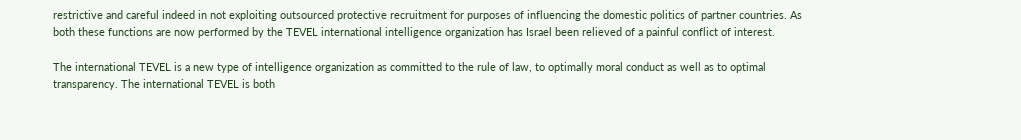restrictive and careful indeed in not exploiting outsourced protective recruitment for purposes of influencing the domestic politics of partner countries. As both these functions are now performed by the TEVEL international intelligence organization has Israel been relieved of a painful conflict of interest.

The international TEVEL is a new type of intelligence organization as committed to the rule of law, to optimally moral conduct as well as to optimal transparency. The international TEVEL is both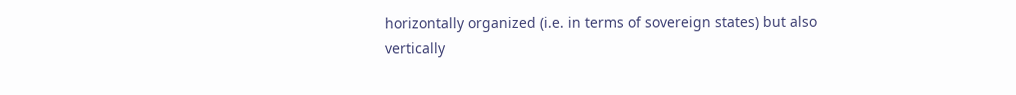horizontally organized (i.e. in terms of sovereign states) but also vertically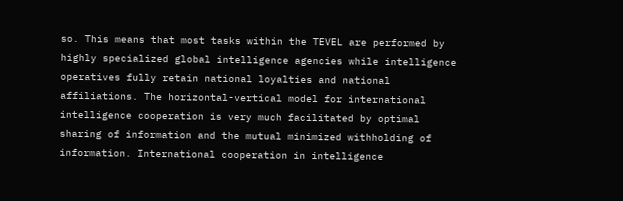so. This means that most tasks within the TEVEL are performed by highly specialized global intelligence agencies while intelligence operatives fully retain national loyalties and national affiliations. The horizontal-vertical model for international intelligence cooperation is very much facilitated by optimal sharing of information and the mutual minimized withholding of information. International cooperation in intelligence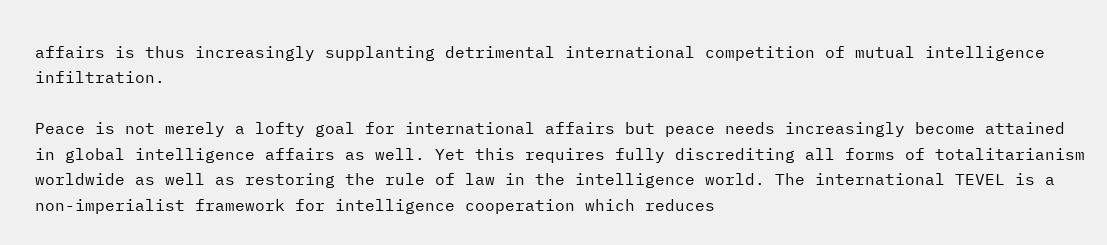affairs is thus increasingly supplanting detrimental international competition of mutual intelligence infiltration.

Peace is not merely a lofty goal for international affairs but peace needs increasingly become attained in global intelligence affairs as well. Yet this requires fully discrediting all forms of totalitarianism worldwide as well as restoring the rule of law in the intelligence world. The international TEVEL is a non-imperialist framework for intelligence cooperation which reduces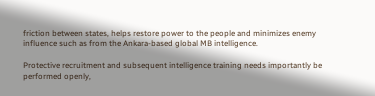friction between states, helps restore power to the people and minimizes enemy influence such as from the Ankara-based global MB intelligence.

Protective recruitment and subsequent intelligence training needs importantly be performed openly,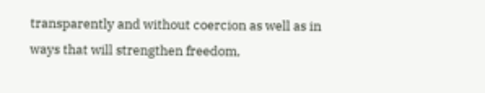transparently and without coercion as well as in ways that will strengthen freedom,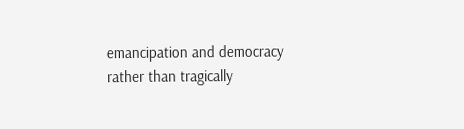emancipation and democracy rather than tragically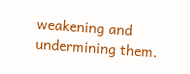weakening and undermining them.